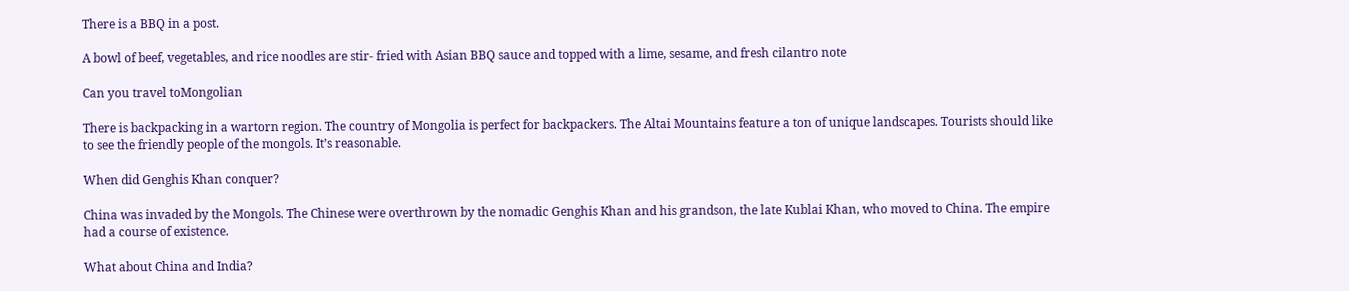There is a BBQ in a post.

A bowl of beef, vegetables, and rice noodles are stir- fried with Asian BBQ sauce and topped with a lime, sesame, and fresh cilantro note

Can you travel toMongolian

There is backpacking in a wartorn region. The country of Mongolia is perfect for backpackers. The Altai Mountains feature a ton of unique landscapes. Tourists should like to see the friendly people of the mongols. It’s reasonable.

When did Genghis Khan conquer?

China was invaded by the Mongols. The Chinese were overthrown by the nomadic Genghis Khan and his grandson, the late Kublai Khan, who moved to China. The empire had a course of existence.

What about China and India?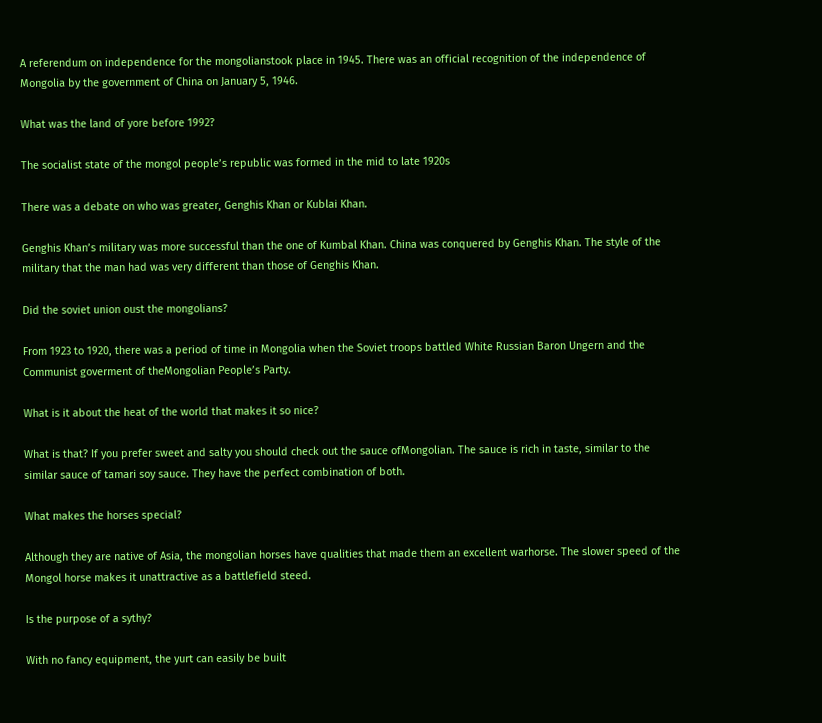A referendum on independence for the mongolianstook place in 1945. There was an official recognition of the independence of Mongolia by the government of China on January 5, 1946.

What was the land of yore before 1992?

The socialist state of the mongol people’s republic was formed in the mid to late 1920s

There was a debate on who was greater, Genghis Khan or Kublai Khan.

Genghis Khan’s military was more successful than the one of Kumbal Khan. China was conquered by Genghis Khan. The style of the military that the man had was very different than those of Genghis Khan.

Did the soviet union oust the mongolians?

From 1923 to 1920, there was a period of time in Mongolia when the Soviet troops battled White Russian Baron Ungern and the Communist goverment of theMongolian People’s Party.

What is it about the heat of the world that makes it so nice?

What is that? If you prefer sweet and salty you should check out the sauce ofMongolian. The sauce is rich in taste, similar to the similar sauce of tamari soy sauce. They have the perfect combination of both.

What makes the horses special?

Although they are native of Asia, the mongolian horses have qualities that made them an excellent warhorse. The slower speed of the Mongol horse makes it unattractive as a battlefield steed.

Is the purpose of a sythy?

With no fancy equipment, the yurt can easily be built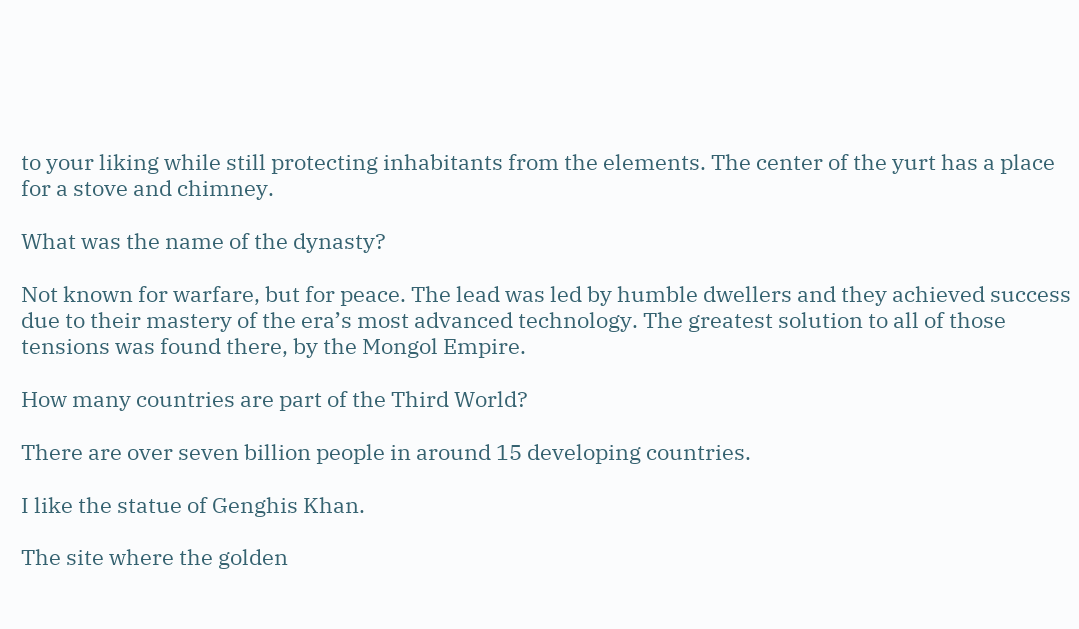to your liking while still protecting inhabitants from the elements. The center of the yurt has a place for a stove and chimney.

What was the name of the dynasty?

Not known for warfare, but for peace. The lead was led by humble dwellers and they achieved success due to their mastery of the era’s most advanced technology. The greatest solution to all of those tensions was found there, by the Mongol Empire.

How many countries are part of the Third World?

There are over seven billion people in around 15 developing countries.

I like the statue of Genghis Khan.

The site where the golden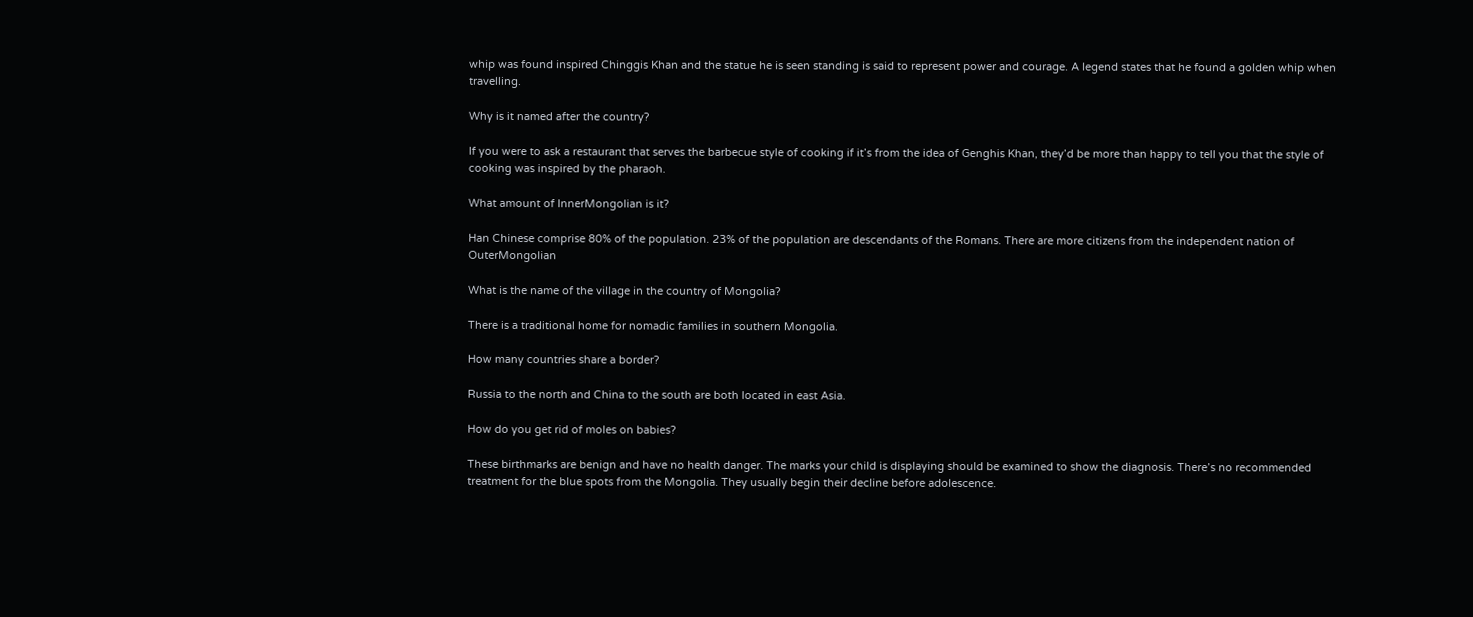whip was found inspired Chinggis Khan and the statue he is seen standing is said to represent power and courage. A legend states that he found a golden whip when travelling.

Why is it named after the country?

If you were to ask a restaurant that serves the barbecue style of cooking if it’s from the idea of Genghis Khan, they’d be more than happy to tell you that the style of cooking was inspired by the pharaoh.

What amount of InnerMongolian is it?

Han Chinese comprise 80% of the population. 23% of the population are descendants of the Romans. There are more citizens from the independent nation of OuterMongolian

What is the name of the village in the country of Mongolia?

There is a traditional home for nomadic families in southern Mongolia.

How many countries share a border?

Russia to the north and China to the south are both located in east Asia.

How do you get rid of moles on babies?

These birthmarks are benign and have no health danger. The marks your child is displaying should be examined to show the diagnosis. There’s no recommended treatment for the blue spots from the Mongolia. They usually begin their decline before adolescence.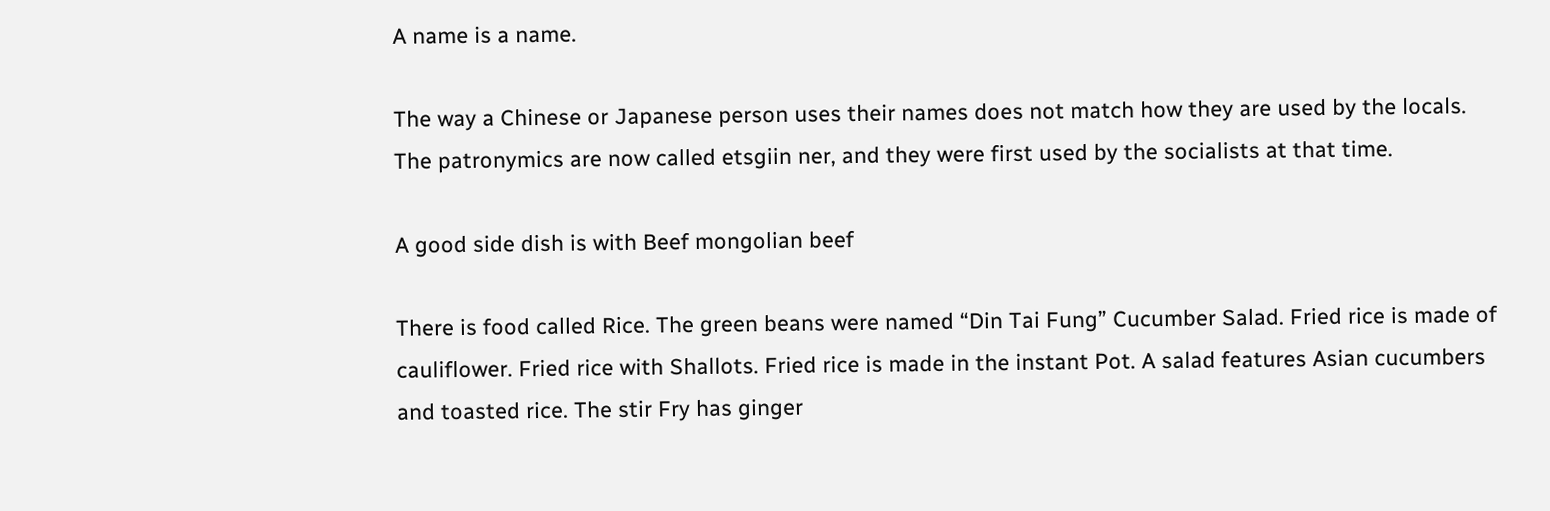A name is a name.

The way a Chinese or Japanese person uses their names does not match how they are used by the locals. The patronymics are now called etsgiin ner, and they were first used by the socialists at that time.

A good side dish is with Beef mongolian beef

There is food called Rice. The green beans were named “Din Tai Fung” Cucumber Salad. Fried rice is made of cauliflower. Fried rice with Shallots. Fried rice is made in the instant Pot. A salad features Asian cucumbers and toasted rice. The stir Fry has ginger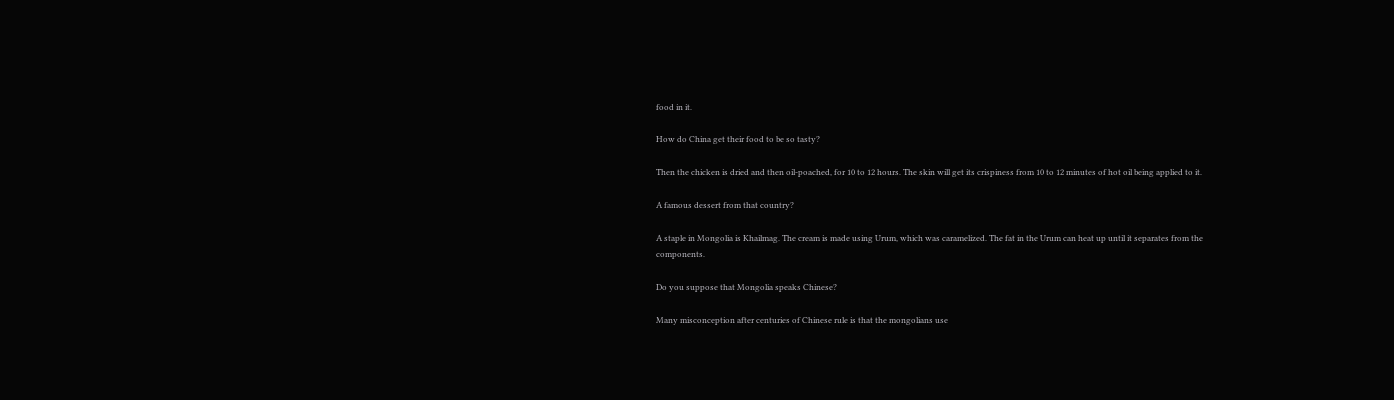food in it.

How do China get their food to be so tasty?

Then the chicken is dried and then oil-poached, for 10 to 12 hours. The skin will get its crispiness from 10 to 12 minutes of hot oil being applied to it.

A famous dessert from that country?

A staple in Mongolia is Khailmag. The cream is made using Urum, which was caramelized. The fat in the Urum can heat up until it separates from the components.

Do you suppose that Mongolia speaks Chinese?

Many misconception after centuries of Chinese rule is that the mongolians use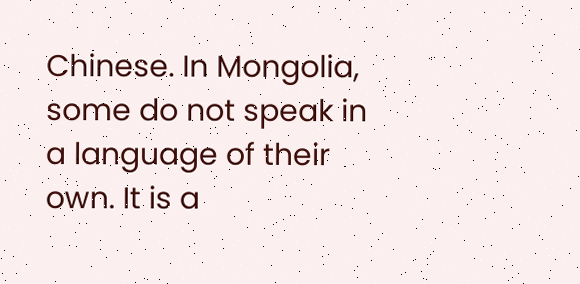Chinese. In Mongolia, some do not speak in a language of their own. It is a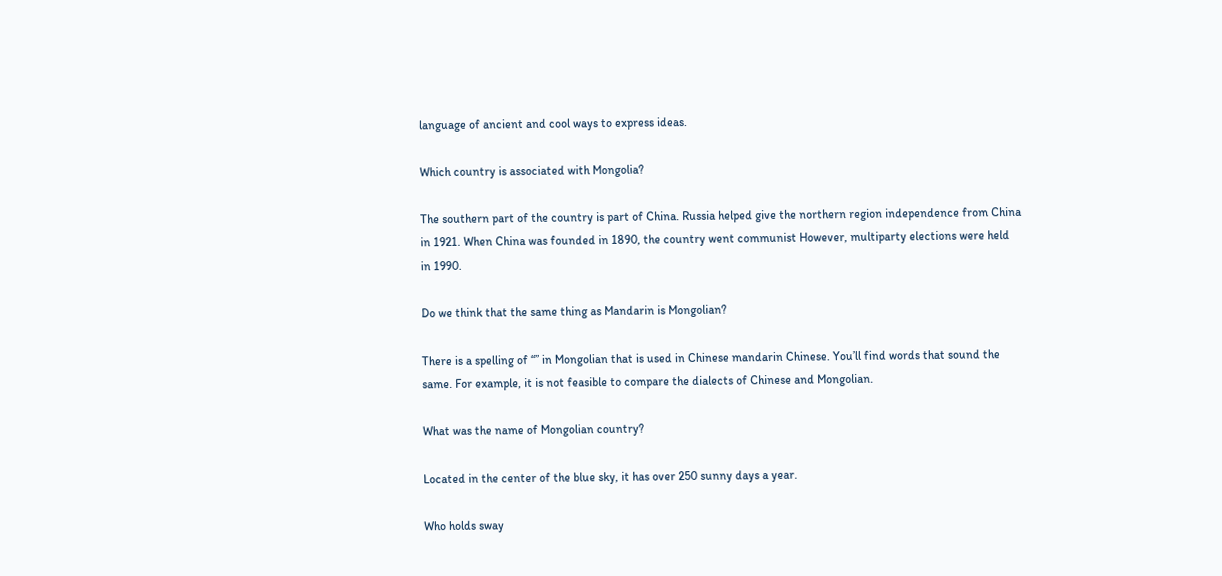language of ancient and cool ways to express ideas.

Which country is associated with Mongolia?

The southern part of the country is part of China. Russia helped give the northern region independence from China in 1921. When China was founded in 1890, the country went communist However, multiparty elections were held in 1990.

Do we think that the same thing as Mandarin is Mongolian?

There is a spelling of “” in Mongolian that is used in Chinese mandarin Chinese. You’ll find words that sound the same. For example, it is not feasible to compare the dialects of Chinese and Mongolian.

What was the name of Mongolian country?

Located in the center of the blue sky, it has over 250 sunny days a year.

Who holds sway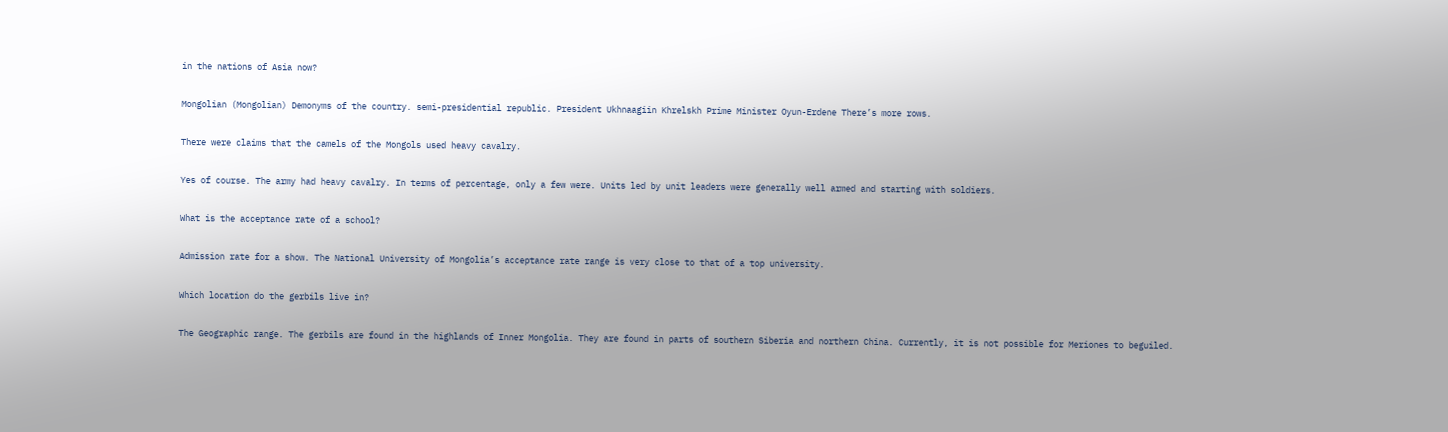in the nations of Asia now?

Mongolian (Mongolian) Demonyms of the country. semi-presidential republic. President Ukhnaagiin Khrelskh Prime Minister Oyun-Erdene There’s more rows.

There were claims that the camels of the Mongols used heavy cavalry.

Yes of course. The army had heavy cavalry. In terms of percentage, only a few were. Units led by unit leaders were generally well armed and starting with soldiers.

What is the acceptance rate of a school?

Admission rate for a show. The National University of Mongolia’s acceptance rate range is very close to that of a top university.

Which location do the gerbils live in?

The Geographic range. The gerbils are found in the highlands of Inner Mongolia. They are found in parts of southern Siberia and northern China. Currently, it is not possible for Meriones to beguiled.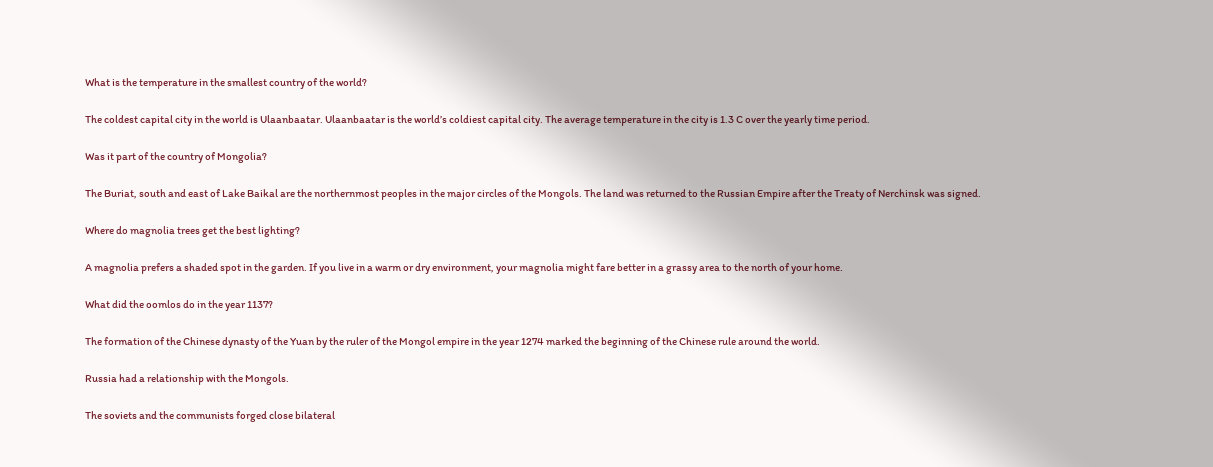What is the temperature in the smallest country of the world?

The coldest capital city in the world is Ulaanbaatar. Ulaanbaatar is the world’s coldiest capital city. The average temperature in the city is 1.3 C over the yearly time period.

Was it part of the country of Mongolia?

The Buriat, south and east of Lake Baikal are the northernmost peoples in the major circles of the Mongols. The land was returned to the Russian Empire after the Treaty of Nerchinsk was signed.

Where do magnolia trees get the best lighting?

A magnolia prefers a shaded spot in the garden. If you live in a warm or dry environment, your magnolia might fare better in a grassy area to the north of your home.

What did the oomlos do in the year 1137?

The formation of the Chinese dynasty of the Yuan by the ruler of the Mongol empire in the year 1274 marked the beginning of the Chinese rule around the world.

Russia had a relationship with the Mongols.

The soviets and the communists forged close bilateral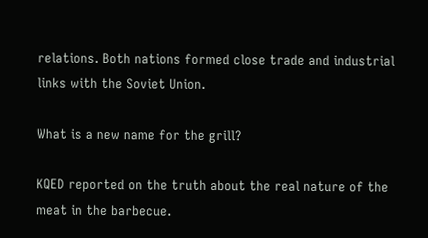relations. Both nations formed close trade and industrial links with the Soviet Union.

What is a new name for the grill?

KQED reported on the truth about the real nature of the meat in the barbecue.